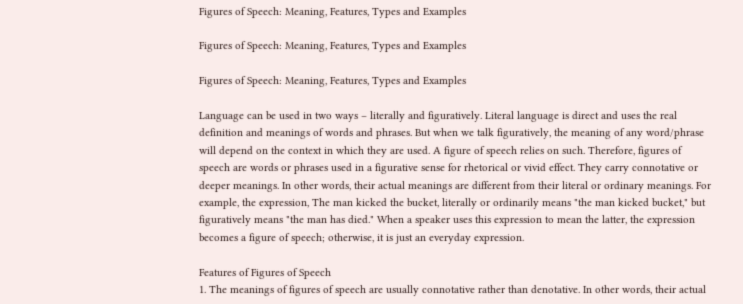Figures of Speech: Meaning, Features, Types and Examples

Figures of Speech: Meaning, Features, Types and Examples

Figures of Speech: Meaning, Features, Types and Examples

Language can be used in two ways – literally and figuratively. Literal language is direct and uses the real definition and meanings of words and phrases. But when we talk figuratively, the meaning of any word/phrase will depend on the context in which they are used. A figure of speech relies on such. Therefore, figures of speech are words or phrases used in a figurative sense for rhetorical or vivid effect. They carry connotative or deeper meanings. In other words, their actual meanings are different from their literal or ordinary meanings. For example, the expression, The man kicked the bucket, literally or ordinarily means "the man kicked bucket," but figuratively means "the man has died." When a speaker uses this expression to mean the latter, the expression becomes a figure of speech; otherwise, it is just an everyday expression.

Features of Figures of Speech
1. The meanings of figures of speech are usually connotative rather than denotative. In other words, their actual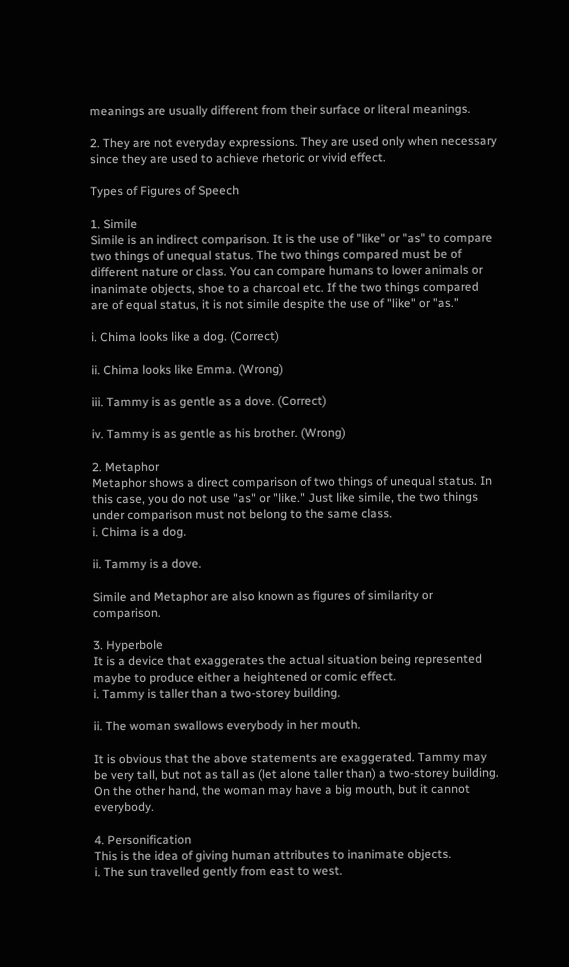meanings are usually different from their surface or literal meanings.

2. They are not everyday expressions. They are used only when necessary since they are used to achieve rhetoric or vivid effect.

Types of Figures of Speech

1. Simile
Simile is an indirect comparison. It is the use of "like" or "as" to compare two things of unequal status. The two things compared must be of different nature or class. You can compare humans to lower animals or inanimate objects, shoe to a charcoal etc. If the two things compared are of equal status, it is not simile despite the use of "like" or "as."

i. Chima looks like a dog. (Correct)

ii. Chima looks like Emma. (Wrong)

iii. Tammy is as gentle as a dove. (Correct)

iv. Tammy is as gentle as his brother. (Wrong)

2. Metaphor
Metaphor shows a direct comparison of two things of unequal status. In this case, you do not use "as" or "like." Just like simile, the two things under comparison must not belong to the same class.
i. Chima is a dog.

ii. Tammy is a dove.

Simile and Metaphor are also known as figures of similarity or comparison.

3. Hyperbole
It is a device that exaggerates the actual situation being represented maybe to produce either a heightened or comic effect.
i. Tammy is taller than a two-storey building.

ii. The woman swallows everybody in her mouth.

It is obvious that the above statements are exaggerated. Tammy may be very tall, but not as tall as (let alone taller than) a two-storey building. On the other hand, the woman may have a big mouth, but it cannot everybody.

4. Personification
This is the idea of giving human attributes to inanimate objects.
i. The sun travelled gently from east to west.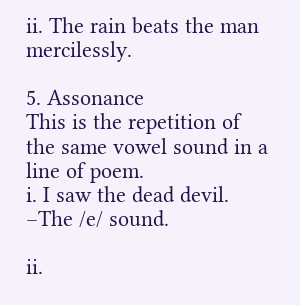ii. The rain beats the man mercilessly.

5. Assonance
This is the repetition of the same vowel sound in a line of poem.
i. I saw the dead devil. –The /e/ sound.

ii.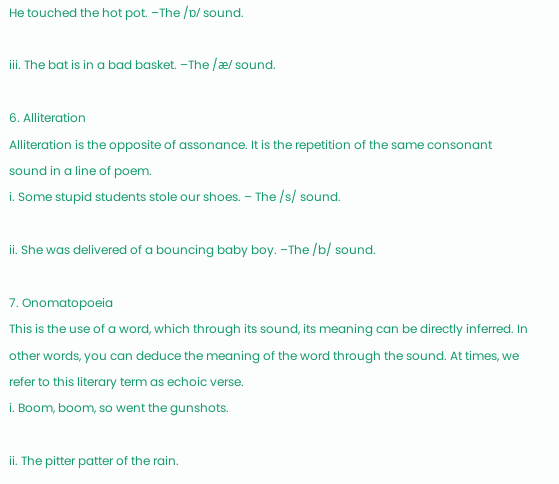He touched the hot pot. –The /ɒ/ sound.

iii. The bat is in a bad basket. –The /æ/ sound.

6. Alliteration
Alliteration is the opposite of assonance. It is the repetition of the same consonant sound in a line of poem.
i. Some stupid students stole our shoes. – The /s/ sound.

ii. She was delivered of a bouncing baby boy. –The /b/ sound.

7. Onomatopoeia
This is the use of a word, which through its sound, its meaning can be directly inferred. In other words, you can deduce the meaning of the word through the sound. At times, we refer to this literary term as echoic verse.
i. Boom, boom, so went the gunshots.

ii. The pitter patter of the rain.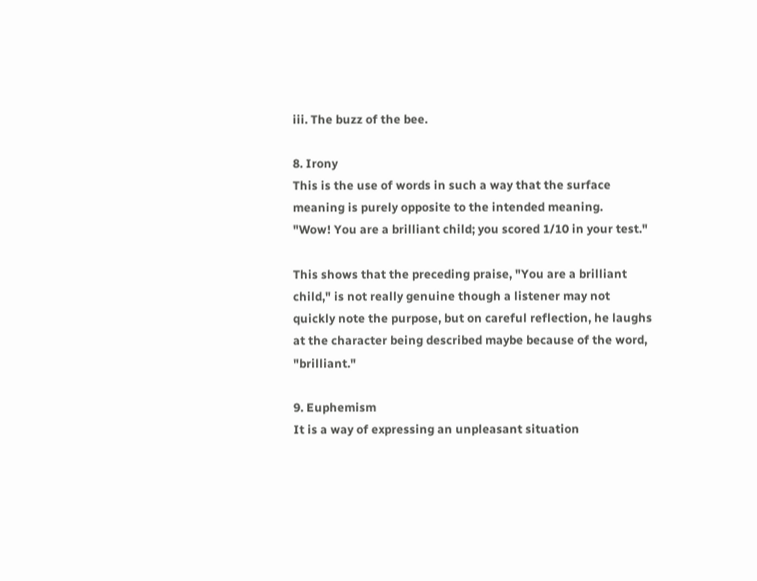iii. The buzz of the bee.

8. Irony
This is the use of words in such a way that the surface meaning is purely opposite to the intended meaning.
"Wow! You are a brilliant child; you scored 1/10 in your test."

This shows that the preceding praise, "You are a brilliant child," is not really genuine though a listener may not quickly note the purpose, but on careful reflection, he laughs at the character being described maybe because of the word, "brilliant."

9. Euphemism
It is a way of expressing an unpleasant situation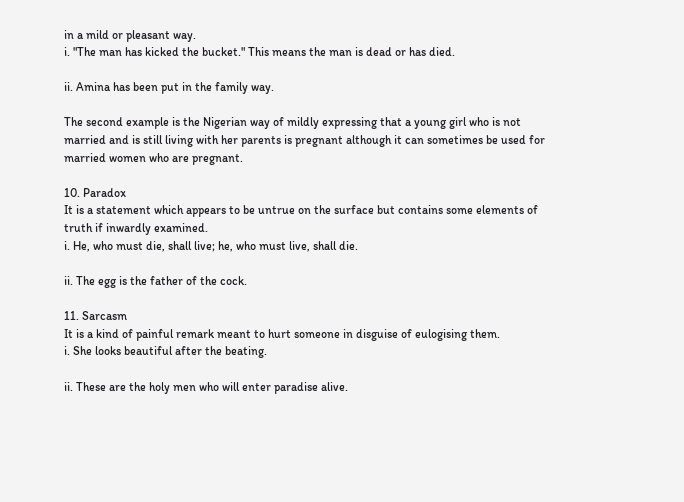in a mild or pleasant way.
i. "The man has kicked the bucket." This means the man is dead or has died.

ii. Amina has been put in the family way.

The second example is the Nigerian way of mildly expressing that a young girl who is not married and is still living with her parents is pregnant although it can sometimes be used for married women who are pregnant.

10. Paradox
It is a statement which appears to be untrue on the surface but contains some elements of truth if inwardly examined.
i. He, who must die, shall live; he, who must live, shall die.

ii. The egg is the father of the cock.

11. Sarcasm
It is a kind of painful remark meant to hurt someone in disguise of eulogising them.
i. She looks beautiful after the beating.

ii. These are the holy men who will enter paradise alive.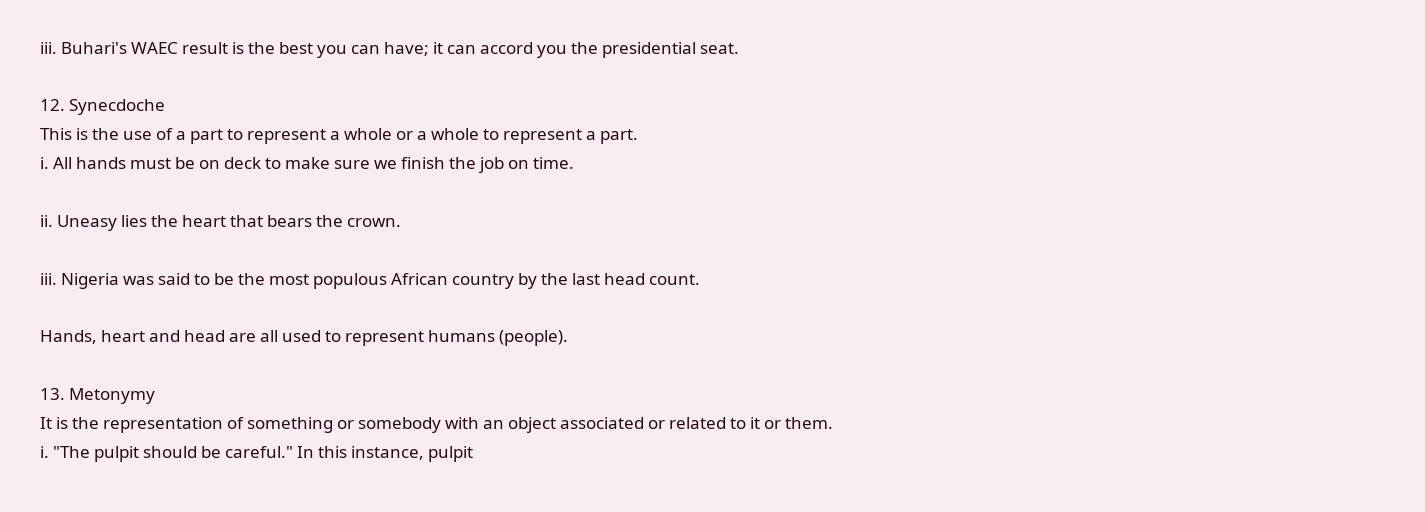iii. Buhari's WAEC result is the best you can have; it can accord you the presidential seat.

12. Synecdoche
This is the use of a part to represent a whole or a whole to represent a part.
i. All hands must be on deck to make sure we finish the job on time.

ii. Uneasy lies the heart that bears the crown.

iii. Nigeria was said to be the most populous African country by the last head count.

Hands, heart and head are all used to represent humans (people).

13. Metonymy
It is the representation of something or somebody with an object associated or related to it or them.
i. "The pulpit should be careful." In this instance, pulpit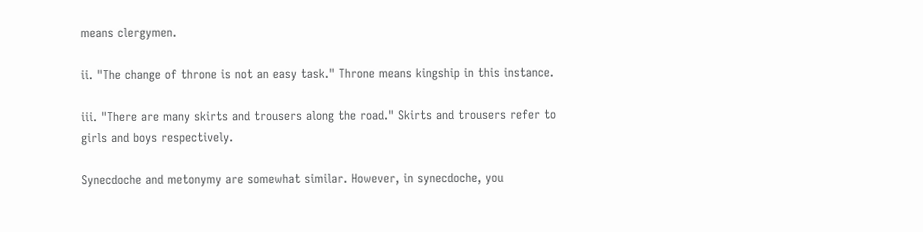means clergymen.

ii. "The change of throne is not an easy task." Throne means kingship in this instance.

iii. "There are many skirts and trousers along the road." Skirts and trousers refer to girls and boys respectively.

Synecdoche and metonymy are somewhat similar. However, in synecdoche, you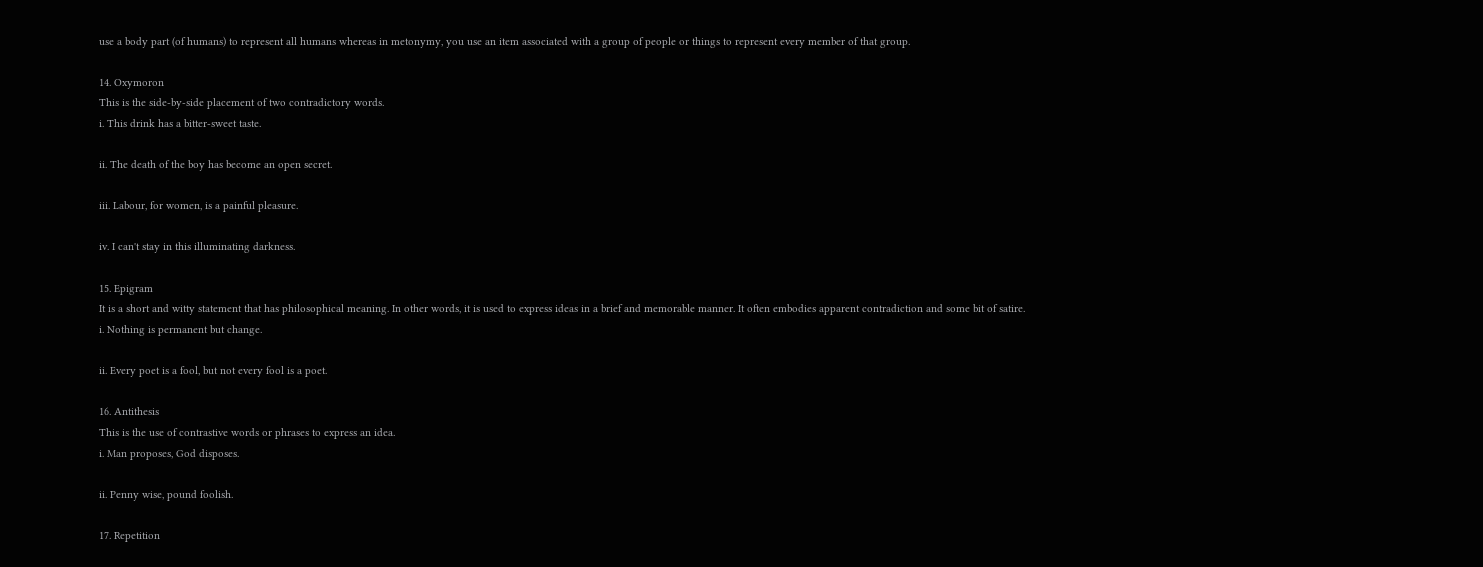use a body part (of humans) to represent all humans whereas in metonymy, you use an item associated with a group of people or things to represent every member of that group.

14. Oxymoron
This is the side-by-side placement of two contradictory words.
i. This drink has a bitter-sweet taste.

ii. The death of the boy has become an open secret.

iii. Labour, for women, is a painful pleasure.

iv. I can't stay in this illuminating darkness.

15. Epigram
It is a short and witty statement that has philosophical meaning. In other words, it is used to express ideas in a brief and memorable manner. It often embodies apparent contradiction and some bit of satire.
i. Nothing is permanent but change.

ii. Every poet is a fool, but not every fool is a poet.

16. Antithesis
This is the use of contrastive words or phrases to express an idea.
i. Man proposes, God disposes.

ii. Penny wise, pound foolish.

17. Repetition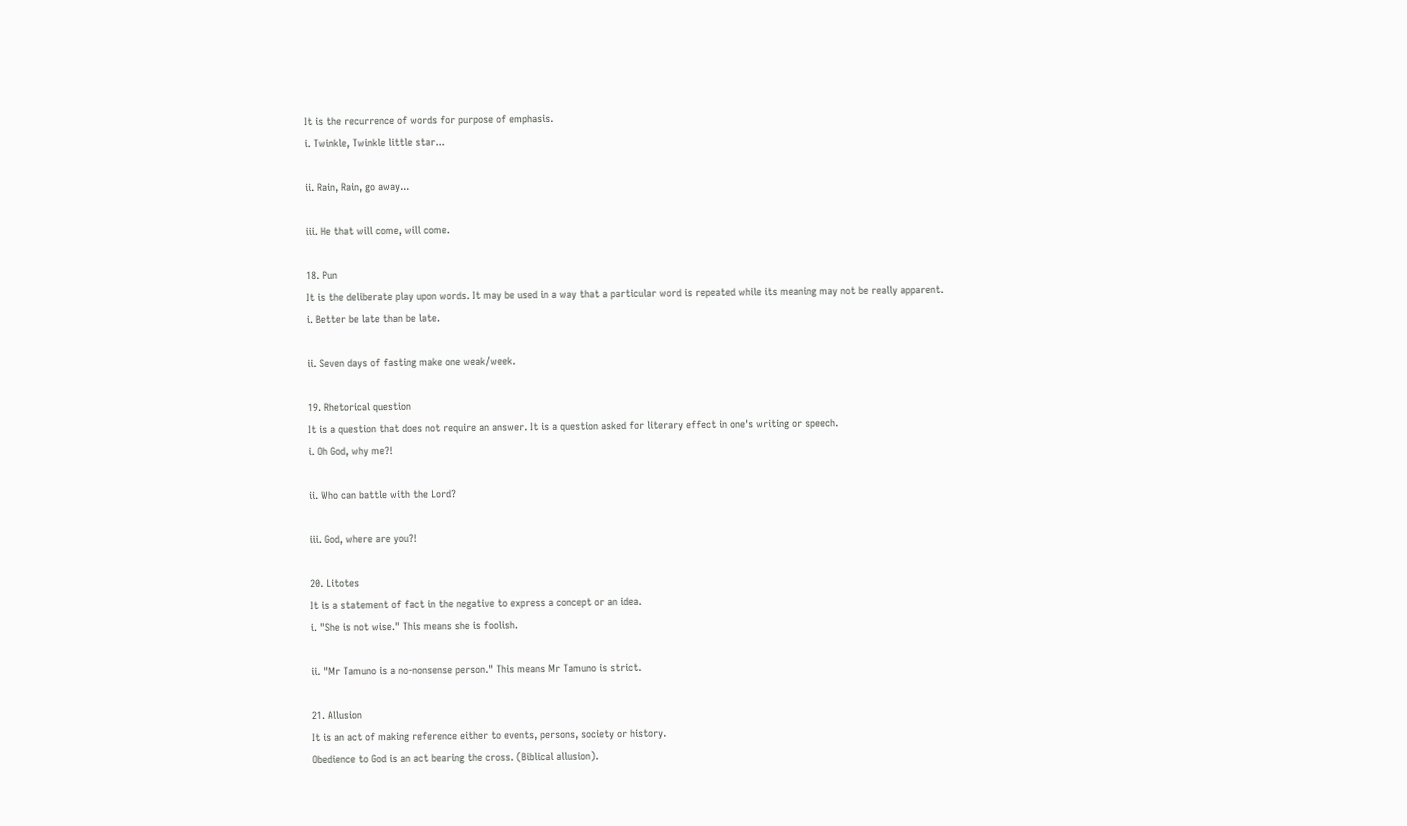It is the recurrence of words for purpose of emphasis.
i. Twinkle, Twinkle little star...

ii. Rain, Rain, go away...

iii. He that will come, will come.

18. Pun
It is the deliberate play upon words. It may be used in a way that a particular word is repeated while its meaning may not be really apparent.
i. Better be late than be late.

ii. Seven days of fasting make one weak/week.

19. Rhetorical question
It is a question that does not require an answer. It is a question asked for literary effect in one's writing or speech.
i. Oh God, why me?!

ii. Who can battle with the Lord?

iii. God, where are you?!

20. Litotes
It is a statement of fact in the negative to express a concept or an idea.
i. "She is not wise." This means she is foolish.

ii. "Mr Tamuno is a no-nonsense person." This means Mr Tamuno is strict.

21. Allusion
It is an act of making reference either to events, persons, society or history.
Obedience to God is an act bearing the cross. (Biblical allusion).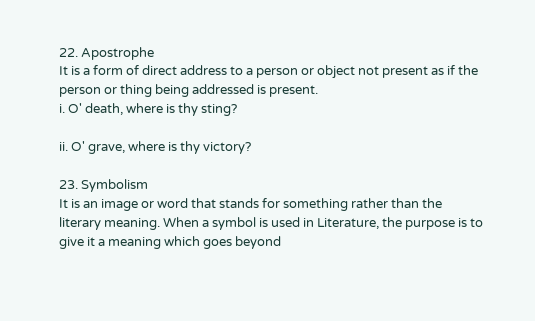22. Apostrophe
It is a form of direct address to a person or object not present as if the person or thing being addressed is present.
i. O' death, where is thy sting?

ii. O' grave, where is thy victory?

23. Symbolism
It is an image or word that stands for something rather than the literary meaning. When a symbol is used in Literature, the purpose is to give it a meaning which goes beyond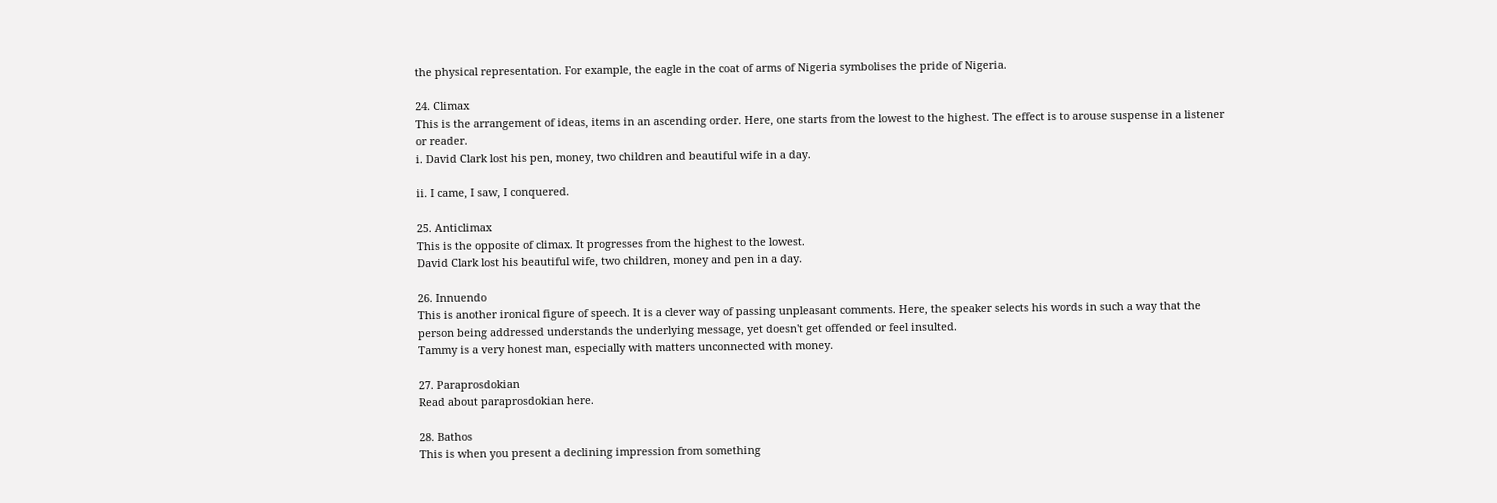the physical representation. For example, the eagle in the coat of arms of Nigeria symbolises the pride of Nigeria.

24. Climax
This is the arrangement of ideas, items in an ascending order. Here, one starts from the lowest to the highest. The effect is to arouse suspense in a listener or reader.
i. David Clark lost his pen, money, two children and beautiful wife in a day.

ii. I came, I saw, I conquered.

25. Anticlimax
This is the opposite of climax. It progresses from the highest to the lowest.
David Clark lost his beautiful wife, two children, money and pen in a day.

26. Innuendo
This is another ironical figure of speech. It is a clever way of passing unpleasant comments. Here, the speaker selects his words in such a way that the person being addressed understands the underlying message, yet doesn't get offended or feel insulted.
Tammy is a very honest man, especially with matters unconnected with money.

27. Paraprosdokian
Read about paraprosdokian here.

28. Bathos
This is when you present a declining impression from something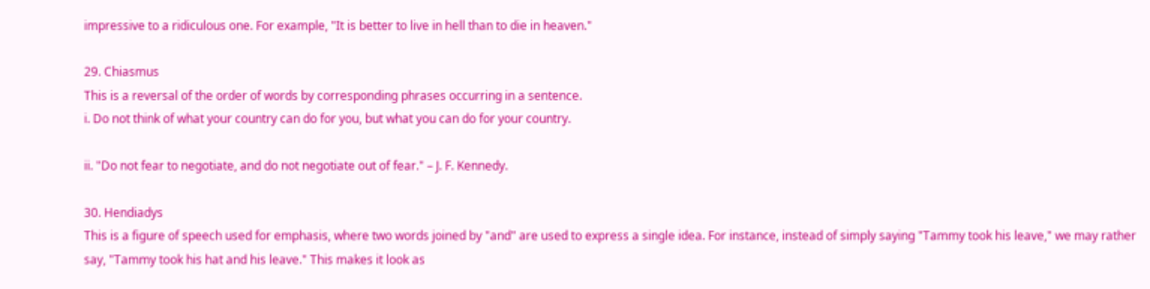impressive to a ridiculous one. For example, "It is better to live in hell than to die in heaven."

29. Chiasmus
This is a reversal of the order of words by corresponding phrases occurring in a sentence.
i. Do not think of what your country can do for you, but what you can do for your country.

ii. "Do not fear to negotiate, and do not negotiate out of fear." – J. F. Kennedy.

30. Hendiadys
This is a figure of speech used for emphasis, where two words joined by "and" are used to express a single idea. For instance, instead of simply saying "Tammy took his leave," we may rather say, "Tammy took his hat and his leave." This makes it look as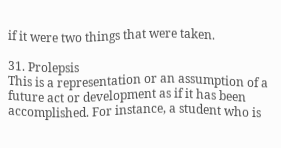if it were two things that were taken.

31. Prolepsis
This is a representation or an assumption of a future act or development as if it has been accomplished. For instance, a student who is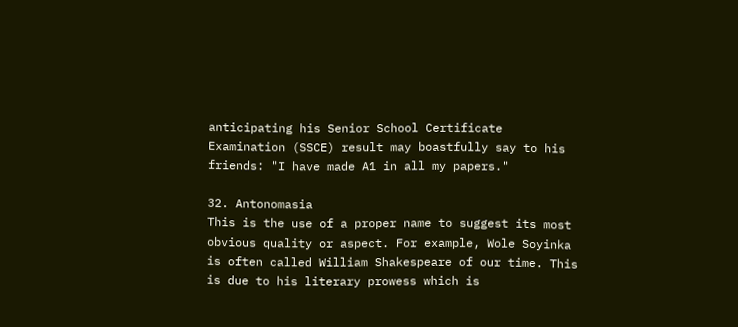anticipating his Senior School Certificate Examination (SSCE) result may boastfully say to his friends: "I have made A1 in all my papers."

32. Antonomasia
This is the use of a proper name to suggest its most obvious quality or aspect. For example, Wole Soyinka is often called William Shakespeare of our time. This is due to his literary prowess which is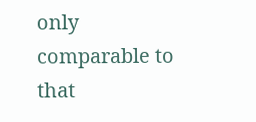only comparable to that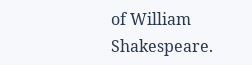of William Shakespeare.